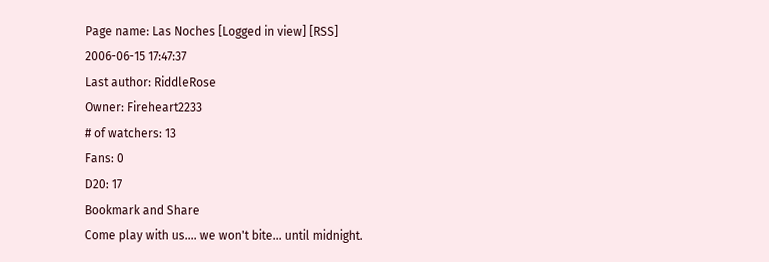Page name: Las Noches [Logged in view] [RSS]
2006-06-15 17:47:37
Last author: RiddleRose
Owner: Fireheart2233
# of watchers: 13
Fans: 0
D20: 17
Bookmark and Share
Come play with us.... we won't bite... until midnight.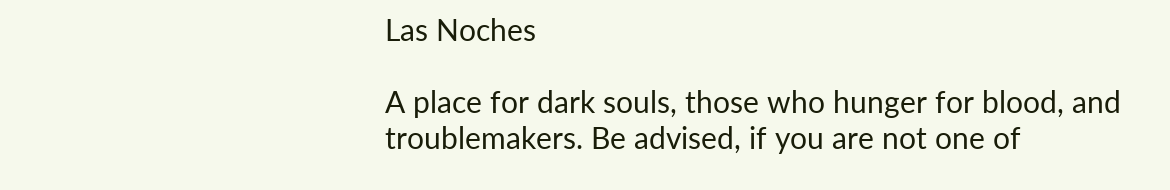Las Noches

A place for dark souls, those who hunger for blood, and troublemakers. Be advised, if you are not one of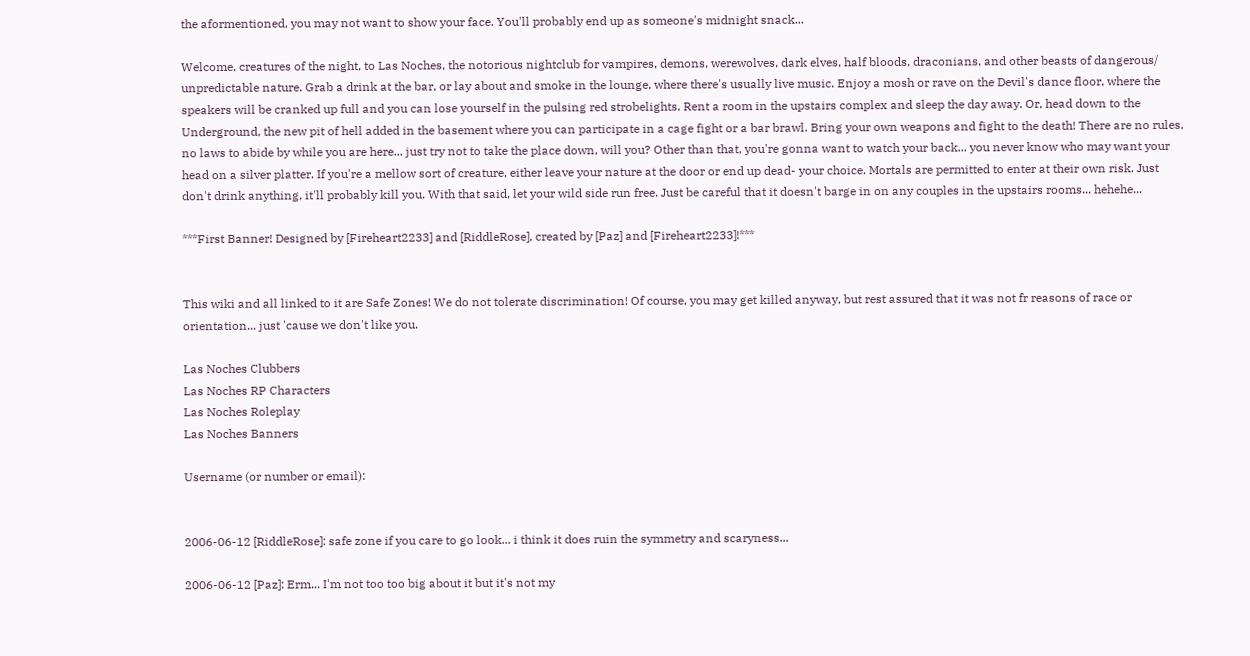the aformentioned, you may not want to show your face. You'll probably end up as someone's midnight snack...

Welcome, creatures of the night, to Las Noches, the notorious nightclub for vampires, demons, werewolves, dark elves, half bloods, draconians, and other beasts of dangerous/ unpredictable nature. Grab a drink at the bar, or lay about and smoke in the lounge, where there's usually live music. Enjoy a mosh or rave on the Devil's dance floor, where the speakers will be cranked up full and you can lose yourself in the pulsing red strobelights. Rent a room in the upstairs complex and sleep the day away. Or, head down to the Underground, the new pit of hell added in the basement where you can participate in a cage fight or a bar brawl. Bring your own weapons and fight to the death! There are no rules, no laws to abide by while you are here... just try not to take the place down, will you? Other than that, you're gonna want to watch your back... you never know who may want your head on a silver platter. If you're a mellow sort of creature, either leave your nature at the door or end up dead- your choice. Mortals are permitted to enter at their own risk. Just don't drink anything, it'll probably kill you. With that said, let your wild side run free. Just be careful that it doesn't barge in on any couples in the upstairs rooms... hehehe...

***First Banner! Designed by [Fireheart2233] and [RiddleRose], created by [Paz] and [Fireheart2233]!***


This wiki and all linked to it are Safe Zones! We do not tolerate discrimination! Of course, you may get killed anyway, but rest assured that it was not fr reasons of race or orientation... just 'cause we don't like you.

Las Noches Clubbers
Las Noches RP Characters
Las Noches Roleplay
Las Noches Banners

Username (or number or email):


2006-06-12 [RiddleRose]: safe zone if you care to go look... i think it does ruin the symmetry and scaryness...

2006-06-12 [Paz]: Erm... I'm not too too big about it but it's not my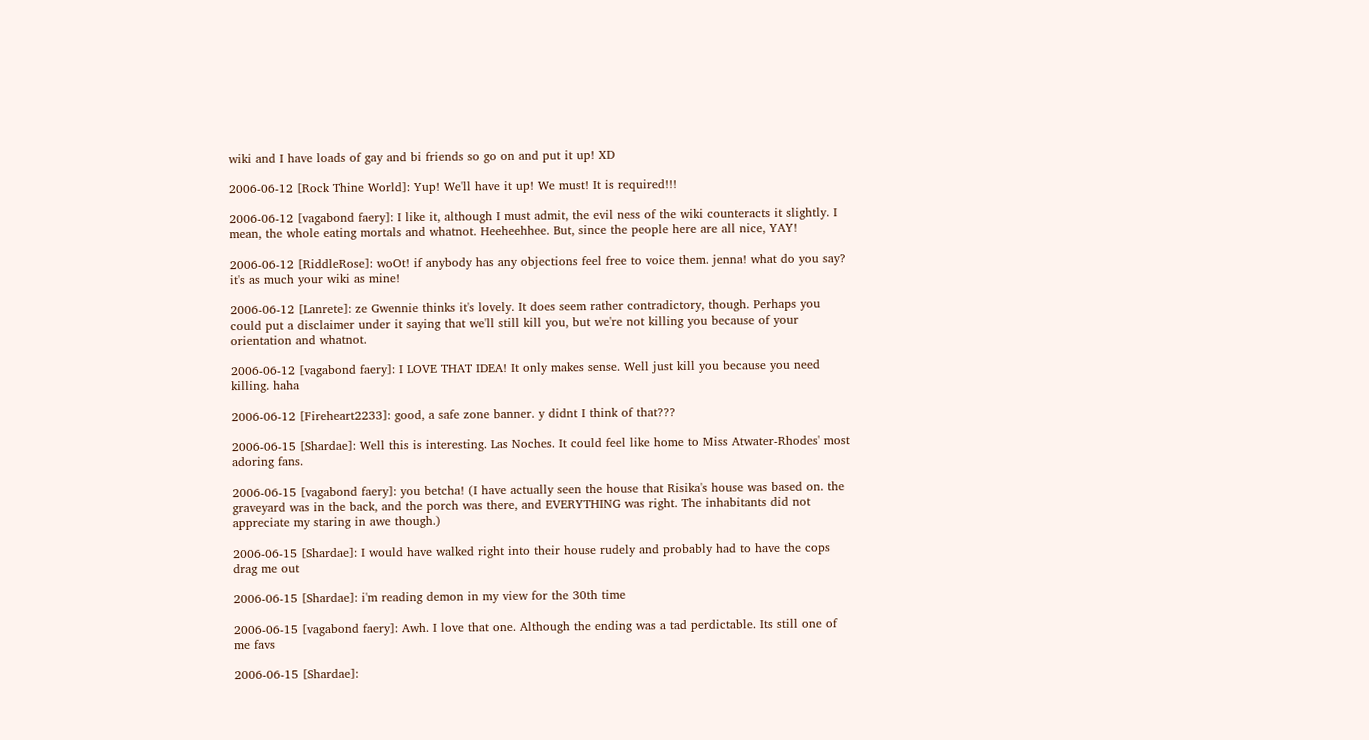wiki and I have loads of gay and bi friends so go on and put it up! XD

2006-06-12 [Rock Thine World]: Yup! We'll have it up! We must! It is required!!!

2006-06-12 [vagabond faery]: I like it, although I must admit, the evil ness of the wiki counteracts it slightly. I mean, the whole eating mortals and whatnot. Heeheehhee. But, since the people here are all nice, YAY!

2006-06-12 [RiddleRose]: woOt! if anybody has any objections feel free to voice them. jenna! what do you say? it's as much your wiki as mine!

2006-06-12 [Lanrete]: ze Gwennie thinks it's lovely. It does seem rather contradictory, though. Perhaps you could put a disclaimer under it saying that we'll still kill you, but we're not killing you because of your orientation and whatnot.

2006-06-12 [vagabond faery]: I LOVE THAT IDEA! It only makes sense. Well just kill you because you need killing. haha

2006-06-12 [Fireheart2233]: good, a safe zone banner. y didnt I think of that???

2006-06-15 [Shardae]: Well this is interesting. Las Noches. It could feel like home to Miss Atwater-Rhodes' most adoring fans.

2006-06-15 [vagabond faery]: you betcha! (I have actually seen the house that Risika's house was based on. the graveyard was in the back, and the porch was there, and EVERYTHING was right. The inhabitants did not appreciate my staring in awe though.)

2006-06-15 [Shardae]: I would have walked right into their house rudely and probably had to have the cops drag me out

2006-06-15 [Shardae]: i'm reading demon in my view for the 30th time

2006-06-15 [vagabond faery]: Awh. I love that one. Although the ending was a tad perdictable. Its still one of me favs

2006-06-15 [Shardae]: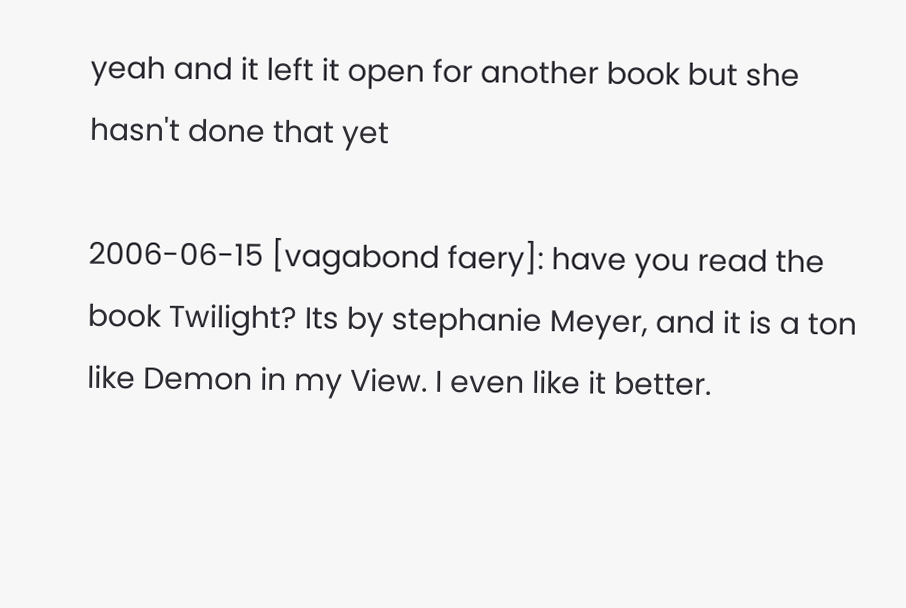yeah and it left it open for another book but she hasn't done that yet

2006-06-15 [vagabond faery]: have you read the book Twilight? Its by stephanie Meyer, and it is a ton like Demon in my View. I even like it better.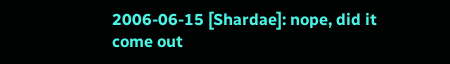2006-06-15 [Shardae]: nope, did it come out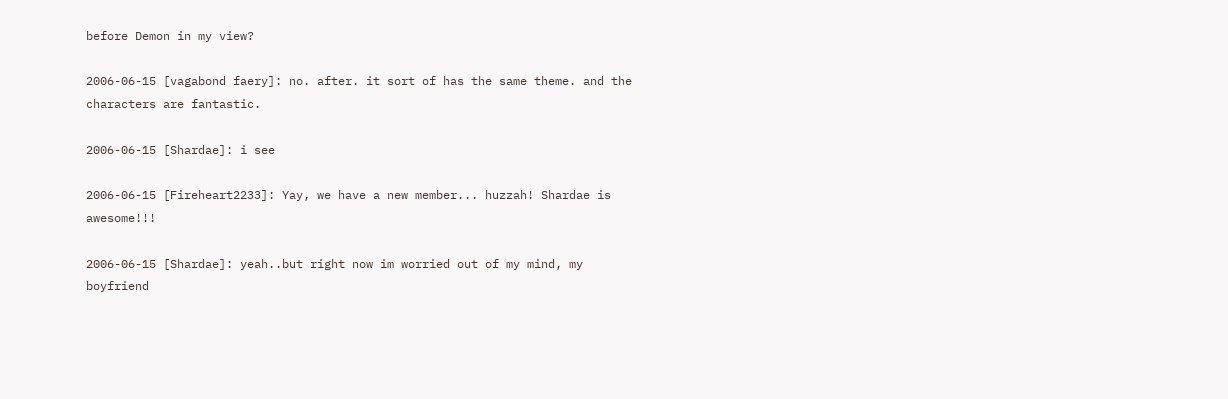before Demon in my view?

2006-06-15 [vagabond faery]: no. after. it sort of has the same theme. and the characters are fantastic.

2006-06-15 [Shardae]: i see

2006-06-15 [Fireheart2233]: Yay, we have a new member... huzzah! Shardae is awesome!!!

2006-06-15 [Shardae]: yeah..but right now im worried out of my mind, my boyfriend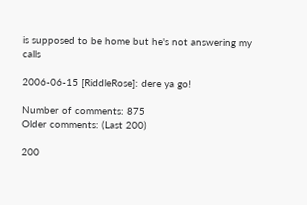is supposed to be home but he's not answering my calls

2006-06-15 [RiddleRose]: dere ya go!

Number of comments: 875
Older comments: (Last 200)

200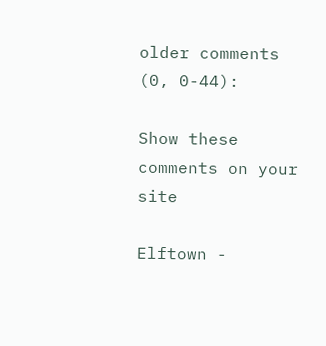older comments
(0, 0-44):

Show these comments on your site

Elftown -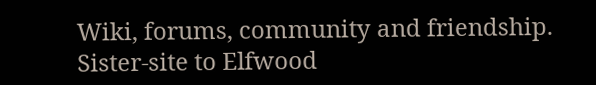Wiki, forums, community and friendship. Sister-site to Elfwood